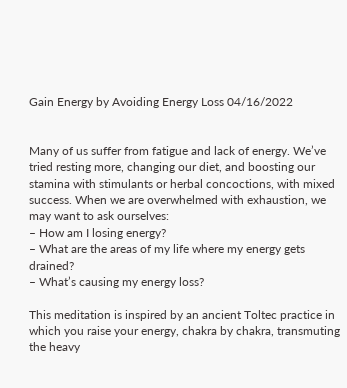Gain Energy by Avoiding Energy Loss 04/16/2022


Many of us suffer from fatigue and lack of energy. We’ve tried resting more, changing our diet, and boosting our stamina with stimulants or herbal concoctions, with mixed success. When we are overwhelmed with exhaustion, we may want to ask ourselves:
– How am I losing energy?
– What are the areas of my life where my energy gets drained?
– What’s causing my energy loss?

This meditation is inspired by an ancient Toltec practice in which you raise your energy, chakra by chakra, transmuting the heavy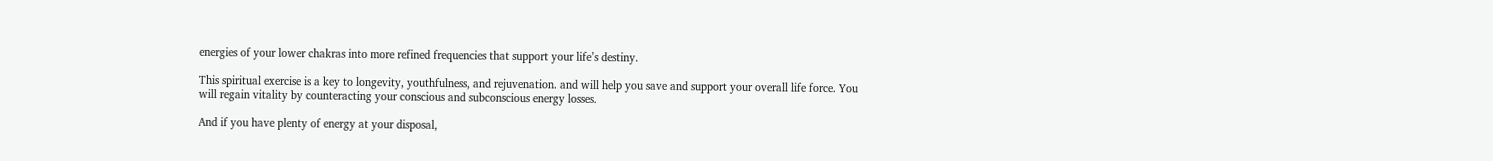energies of your lower chakras into more refined frequencies that support your life’s destiny.

This spiritual exercise is a key to longevity, youthfulness, and rejuvenation. and will help you save and support your overall life force. You will regain vitality by counteracting your conscious and subconscious energy losses.

And if you have plenty of energy at your disposal,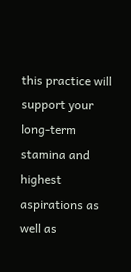this practice will support your long-term stamina and highest aspirations as well as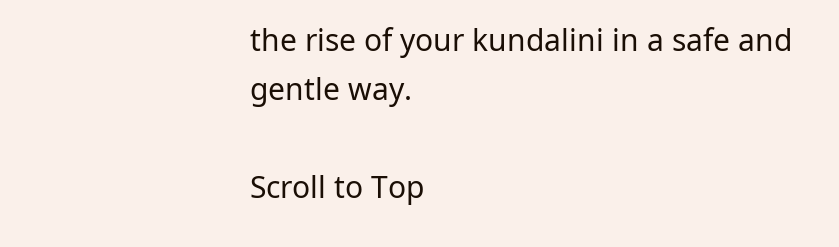the rise of your kundalini in a safe and gentle way.

Scroll to Top